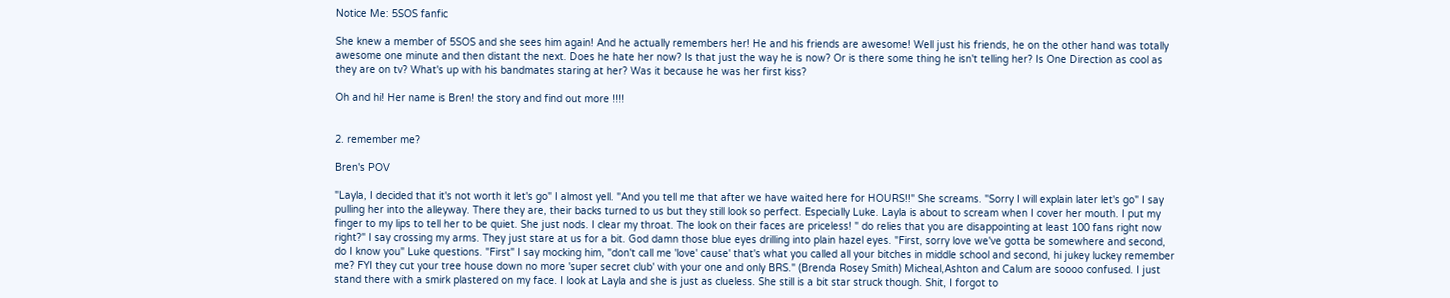Notice Me: 5SOS fanfic

She knew a member of 5SOS and she sees him again! And he actually remembers her! He and his friends are awesome! Well just his friends, he on the other hand was totally awesome one minute and then distant the next. Does he hate her now? Is that just the way he is now? Or is there some thing he isn't telling her? Is One Direction as cool as they are on tv? What's up with his bandmates staring at her? Was it because he was her first kiss?

Oh and hi! Her name is Bren! the story and find out more !!!!


2. remember me?

Bren's POV

"Layla, I decided that it's not worth it let's go" I almost yell. "And you tell me that after we have waited here for HOURS!!" She screams. "Sorry I will explain later let's go" I say pulling her into the alleyway. There they are, their backs turned to us but they still look so perfect. Especially Luke. Layla is about to scream when I cover her mouth. I put my finger to my lips to tell her to be quiet. She just nods. I clear my throat. The look on their faces are priceless! " do relies that you are disappointing at least 100 fans right now right?" I say crossing my arms. They just stare at us for a bit. God damn those blue eyes drilling into plain hazel eyes. "First, sorry love we've gotta be somewhere and second, do I know you" Luke questions. "First" I say mocking him, "don't call me 'love' cause' that's what you called all your bitches in middle school and second, hi jukey luckey remember me? FYI they cut your tree house down no more 'super secret club' with your one and only BRS." (Brenda Rosey Smith) Micheal,Ashton and Calum are soooo confused. I just stand there with a smirk plastered on my face. I look at Layla and she is just as clueless. She still is a bit star struck though. Shit, I forgot to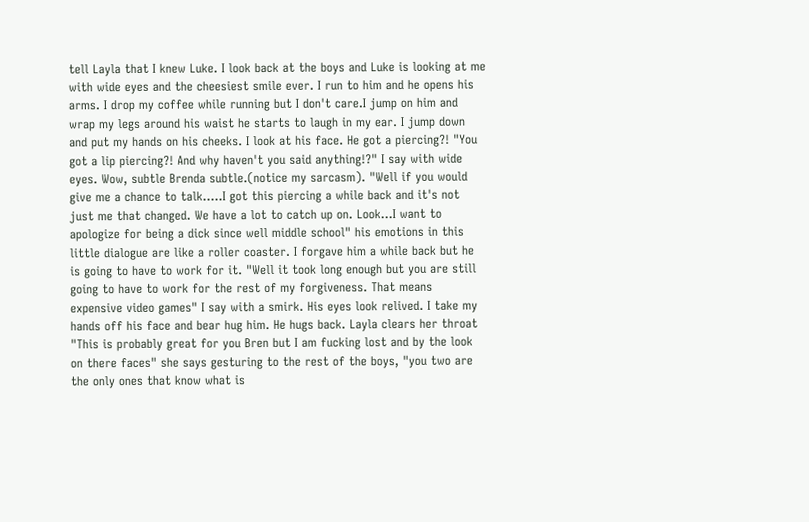tell Layla that I knew Luke. I look back at the boys and Luke is looking at me with wide eyes and the cheesiest smile ever. I run to him and he opens his arms. I drop my coffee while running but I don't care.I jump on him and wrap my legs around his waist he starts to laugh in my ear. I jump down and put my hands on his cheeks. I look at his face. He got a piercing?! "You got a lip piercing?! And why haven't you said anything!?" I say with wide eyes. Wow, subtle Brenda subtle.(notice my sarcasm). "Well if you would give me a chance to talk.....I got this piercing a while back and it's not just me that changed. We have a lot to catch up on. Look...I want to apologize for being a dick since well middle school" his emotions in this little dialogue are like a roller coaster. I forgave him a while back but he is going to have to work for it. "Well it took long enough but you are still going to have to work for the rest of my forgiveness. That means expensive video games" I say with a smirk. His eyes look relived. I take my hands off his face and bear hug him. He hugs back. Layla clears her throat "This is probably great for you Bren but I am fucking lost and by the look on there faces" she says gesturing to the rest of the boys, "you two are the only ones that know what is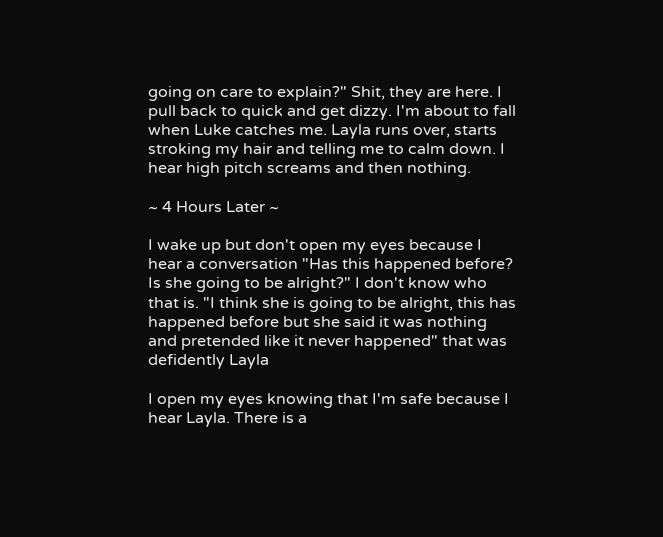going on care to explain?" Shit, they are here. I pull back to quick and get dizzy. I'm about to fall when Luke catches me. Layla runs over, starts stroking my hair and telling me to calm down. I hear high pitch screams and then nothing.

~ 4 Hours Later ~

I wake up but don't open my eyes because I hear a conversation "Has this happened before? Is she going to be alright?" I don't know who that is. "I think she is going to be alright, this has happened before but she said it was nothing and pretended like it never happened" that was defidently Layla

I open my eyes knowing that I'm safe because I hear Layla. There is a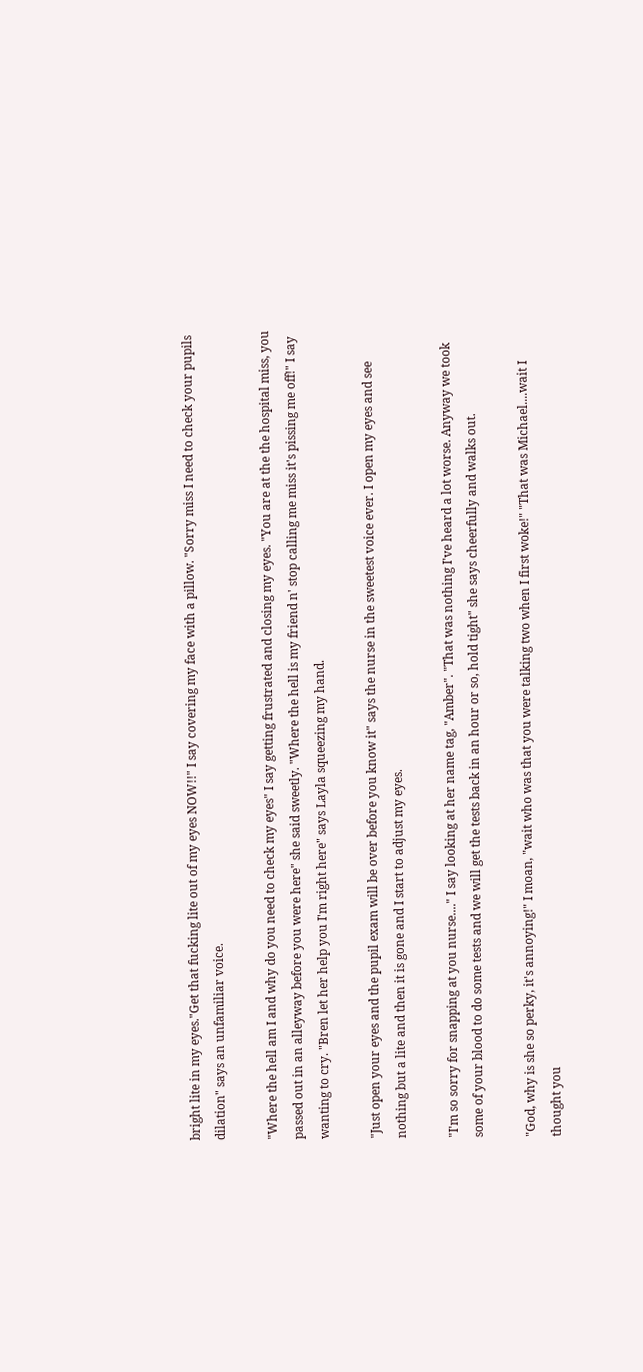bright lite in my eyes."Get that fucking lite out of my eyes NOW!!" I say covering my face with a pillow. "Sorry miss I need to check your pupils dilation" says an unfamiliar voice.

"Where the hell am I and why do you need to check my eyes" I say getting frustrated and closing my eyes. "You are at the the hospital miss, you passed out in an alleyway before you were here" she said sweetly. "Where the hell is my friend n' stop calling me miss it's pissing me off!" I say wanting to cry. "Bren let her help you I'm right here" says Layla squeezing my hand.

"Just open your eyes and the pupil exam will be over before you know it" says the nurse in the sweetest voice ever. I open my eyes and see nothing but a lite and then it is gone and I start to adjust my eyes.

"I'm so sorry for snapping at you nurse...." I say looking at her name tag, "Amber". "That was nothing I've heard a lot worse. Anyway we took some of your blood to do some tests and we will get the tests back in an hour or so, hold tight" she says cheerfully and walks out.

"God, why is she so perky, it's annoying!" I moan, "wait who was that you were talking two when I first woke!" "That was Michael....wait I thought you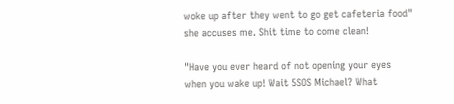woke up after they went to go get cafeteria food" she accuses me. Shit time to come clean!

"Have you ever heard of not opening your eyes when you wake up! Wait 5SOS Michael? What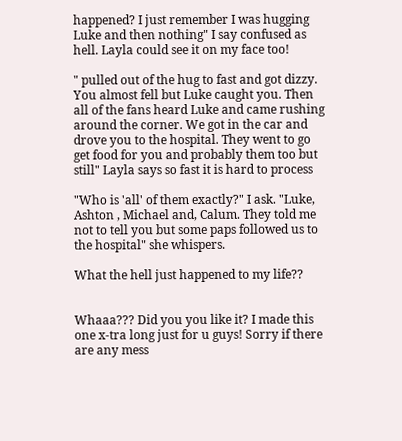happened? I just remember I was hugging Luke and then nothing" I say confused as hell. Layla could see it on my face too!

" pulled out of the hug to fast and got dizzy. You almost fell but Luke caught you. Then all of the fans heard Luke and came rushing around the corner. We got in the car and drove you to the hospital. They went to go get food for you and probably them too but still" Layla says so fast it is hard to process

"Who is 'all' of them exactly?" I ask. "Luke, Ashton , Michael and, Calum. They told me not to tell you but some paps followed us to the hospital" she whispers.

What the hell just happened to my life??


Whaaa??? Did you you like it? I made this one x-tra long just for u guys! Sorry if there are any mess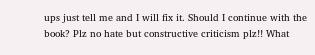ups just tell me and I will fix it. Should I continue with the book? Plz no hate but constructive criticism plz!! What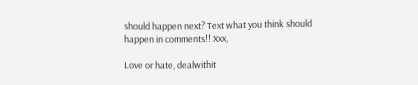should happen next? Text what you think should happen in comments!! Xxx,

Love or hate, dealwithit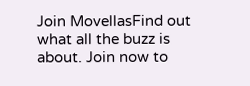Join MovellasFind out what all the buzz is about. Join now to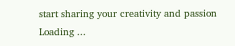start sharing your creativity and passion
Loading ...